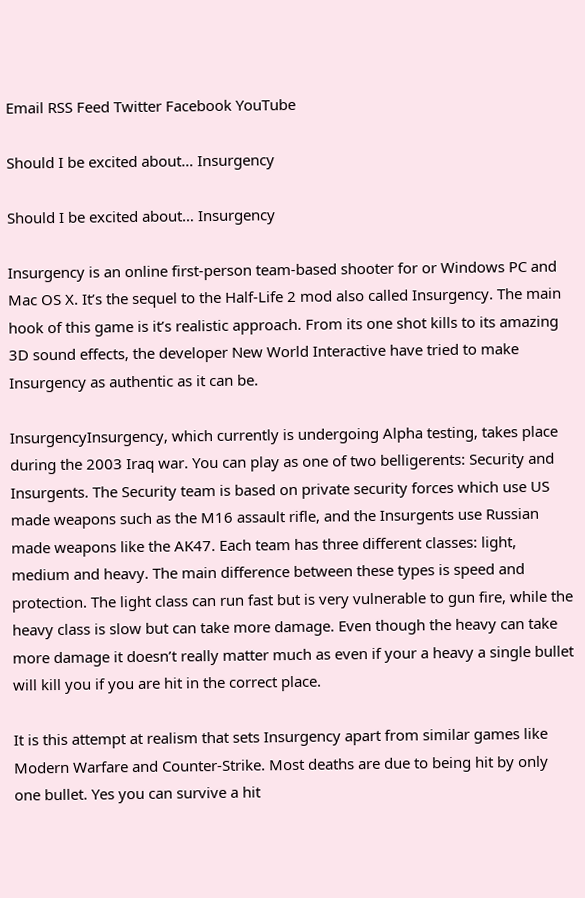Email RSS Feed Twitter Facebook YouTube

Should I be excited about… Insurgency

Should I be excited about… Insurgency

Insurgency is an online first-person team-based shooter for or Windows PC and Mac OS X. It’s the sequel to the Half-Life 2 mod also called Insurgency. The main hook of this game is it’s realistic approach. From its one shot kills to its amazing 3D sound effects, the developer New World Interactive have tried to make Insurgency as authentic as it can be.

InsurgencyInsurgency, which currently is undergoing Alpha testing, takes place during the 2003 Iraq war. You can play as one of two belligerents: Security and Insurgents. The Security team is based on private security forces which use US made weapons such as the M16 assault rifle, and the Insurgents use Russian made weapons like the AK47. Each team has three different classes: light, medium and heavy. The main difference between these types is speed and protection. The light class can run fast but is very vulnerable to gun fire, while the heavy class is slow but can take more damage. Even though the heavy can take more damage it doesn’t really matter much as even if your a heavy a single bullet will kill you if you are hit in the correct place.

It is this attempt at realism that sets Insurgency apart from similar games like Modern Warfare and Counter-Strike. Most deaths are due to being hit by only one bullet. Yes you can survive a hit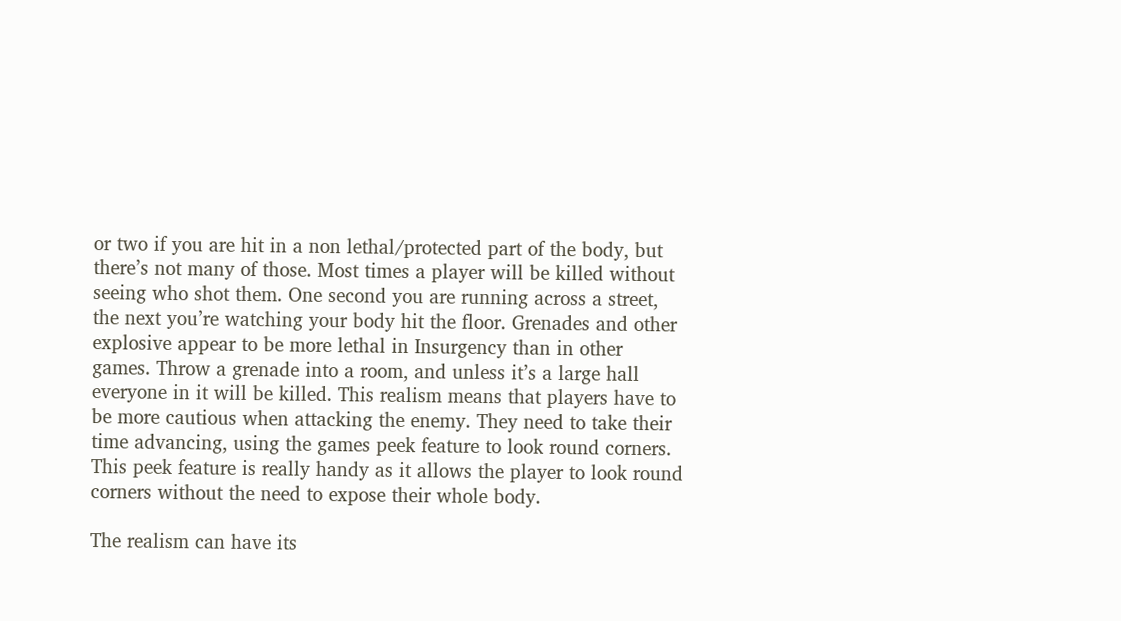or two if you are hit in a non lethal/protected part of the body, but there’s not many of those. Most times a player will be killed without seeing who shot them. One second you are running across a street, the next you’re watching your body hit the floor. Grenades and other explosive appear to be more lethal in Insurgency than in other games. Throw a grenade into a room, and unless it’s a large hall everyone in it will be killed. This realism means that players have to be more cautious when attacking the enemy. They need to take their time advancing, using the games peek feature to look round corners. This peek feature is really handy as it allows the player to look round corners without the need to expose their whole body.

The realism can have its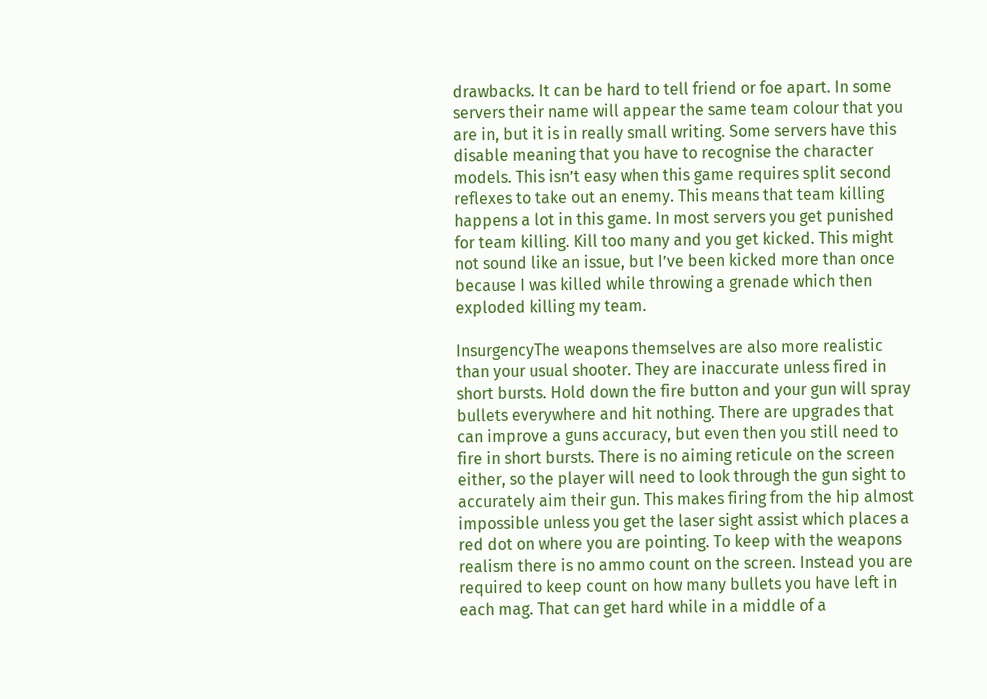drawbacks. It can be hard to tell friend or foe apart. In some servers their name will appear the same team colour that you are in, but it is in really small writing. Some servers have this disable meaning that you have to recognise the character models. This isn’t easy when this game requires split second reflexes to take out an enemy. This means that team killing happens a lot in this game. In most servers you get punished for team killing. Kill too many and you get kicked. This might not sound like an issue, but I’ve been kicked more than once because I was killed while throwing a grenade which then exploded killing my team.

InsurgencyThe weapons themselves are also more realistic than your usual shooter. They are inaccurate unless fired in short bursts. Hold down the fire button and your gun will spray bullets everywhere and hit nothing. There are upgrades that can improve a guns accuracy, but even then you still need to fire in short bursts. There is no aiming reticule on the screen either, so the player will need to look through the gun sight to accurately aim their gun. This makes firing from the hip almost impossible unless you get the laser sight assist which places a red dot on where you are pointing. To keep with the weapons realism there is no ammo count on the screen. Instead you are required to keep count on how many bullets you have left in each mag. That can get hard while in a middle of a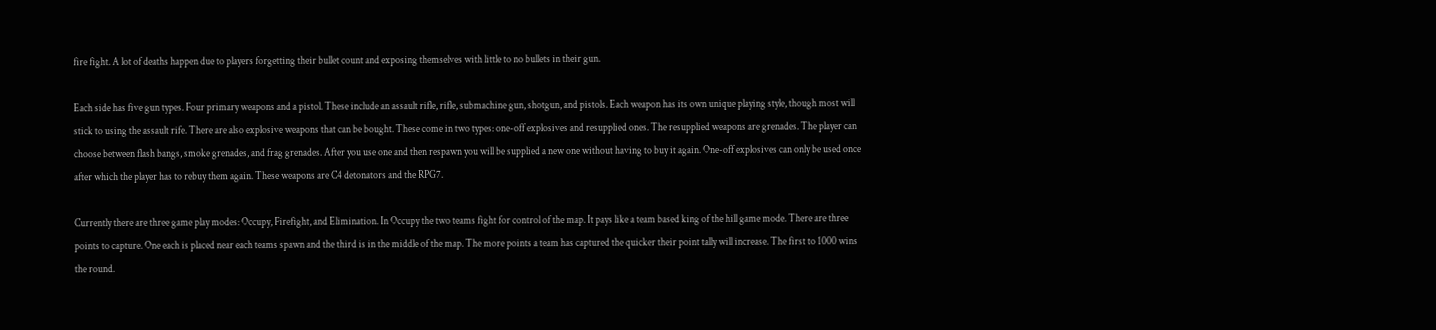fire fight. A lot of deaths happen due to players forgetting their bullet count and exposing themselves with little to no bullets in their gun.

Each side has five gun types. Four primary weapons and a pistol. These include an assault rifle, rifle, submachine gun, shotgun, and pistols. Each weapon has its own unique playing style, though most will stick to using the assault rife. There are also explosive weapons that can be bought. These come in two types: one-off explosives and resupplied ones. The resupplied weapons are grenades. The player can choose between flash bangs, smoke grenades, and frag grenades. After you use one and then respawn you will be supplied a new one without having to buy it again. One-off explosives can only be used once after which the player has to rebuy them again. These weapons are C4 detonators and the RPG7.

Currently there are three game play modes: Occupy, Firefight, and Elimination. In Occupy the two teams fight for control of the map. It pays like a team based king of the hill game mode. There are three points to capture. One each is placed near each teams spawn and the third is in the middle of the map. The more points a team has captured the quicker their point tally will increase. The first to 1000 wins the round.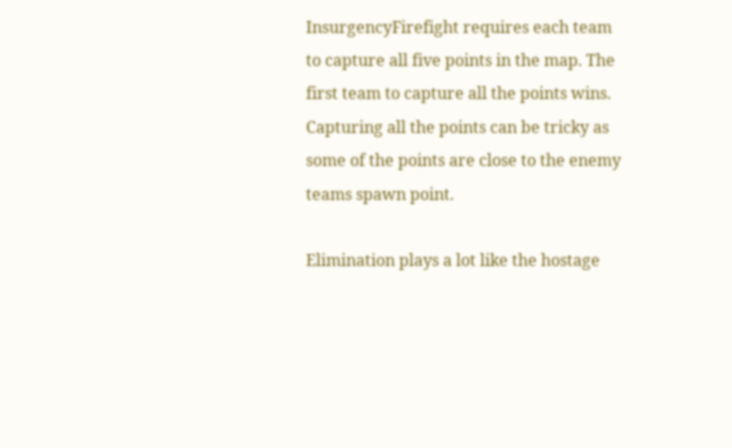InsurgencyFirefight requires each team to capture all five points in the map. The first team to capture all the points wins. Capturing all the points can be tricky as some of the points are close to the enemy teams spawn point.

Elimination plays a lot like the hostage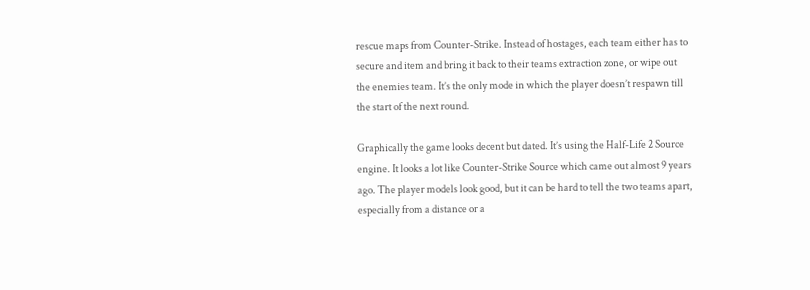rescue maps from Counter-Strike. Instead of hostages, each team either has to secure and item and bring it back to their teams extraction zone, or wipe out the enemies team. It’s the only mode in which the player doesn’t respawn till the start of the next round.

Graphically the game looks decent but dated. It’s using the Half-Life 2 Source engine. It looks a lot like Counter-Strike Source which came out almost 9 years ago. The player models look good, but it can be hard to tell the two teams apart, especially from a distance or a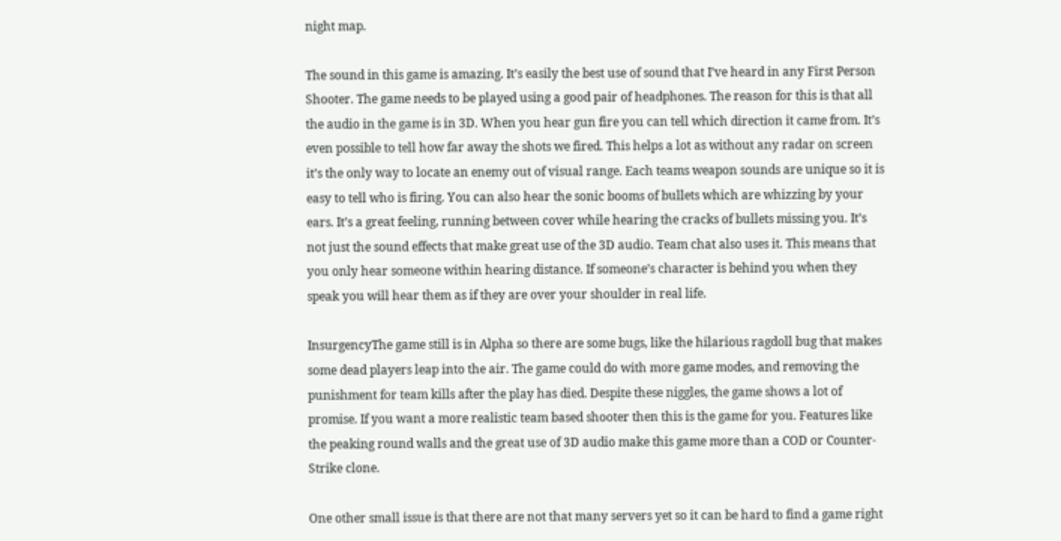night map.

The sound in this game is amazing. It’s easily the best use of sound that I’ve heard in any First Person Shooter. The game needs to be played using a good pair of headphones. The reason for this is that all the audio in the game is in 3D. When you hear gun fire you can tell which direction it came from. It’s even possible to tell how far away the shots we fired. This helps a lot as without any radar on screen it’s the only way to locate an enemy out of visual range. Each teams weapon sounds are unique so it is easy to tell who is firing. You can also hear the sonic booms of bullets which are whizzing by your ears. It’s a great feeling, running between cover while hearing the cracks of bullets missing you. It’s not just the sound effects that make great use of the 3D audio. Team chat also uses it. This means that you only hear someone within hearing distance. If someone’s character is behind you when they speak you will hear them as if they are over your shoulder in real life.

InsurgencyThe game still is in Alpha so there are some bugs, like the hilarious ragdoll bug that makes some dead players leap into the air. The game could do with more game modes, and removing the punishment for team kills after the play has died. Despite these niggles, the game shows a lot of promise. If you want a more realistic team based shooter then this is the game for you. Features like the peaking round walls and the great use of 3D audio make this game more than a COD or Counter-Strike clone.

One other small issue is that there are not that many servers yet so it can be hard to find a game right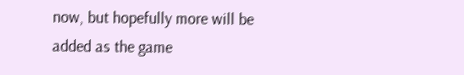now, but hopefully more will be added as the game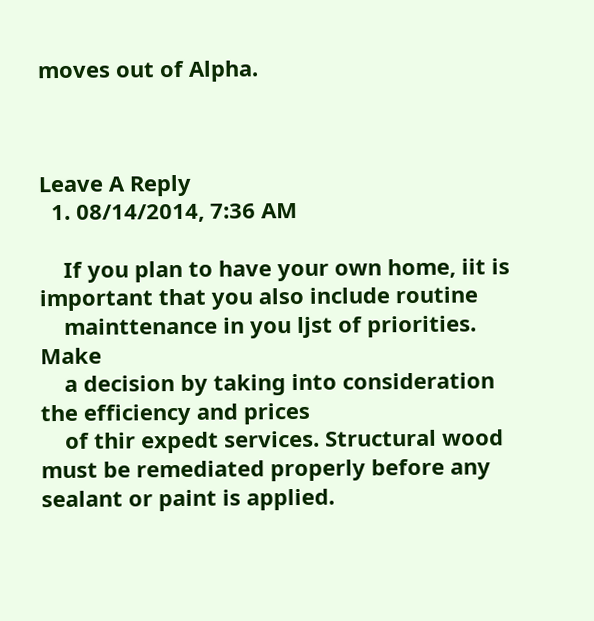moves out of Alpha.



Leave A Reply
  1. 08/14/2014, 7:36 AM

    If you plan to have your own home, iit is important that you also include routine
    mainttenance in you ljst of priorities. Make
    a decision by taking into consideration the efficiency and prices
    of thir expedt services. Structural wood must be remediated properly before any sealant or paint is applied.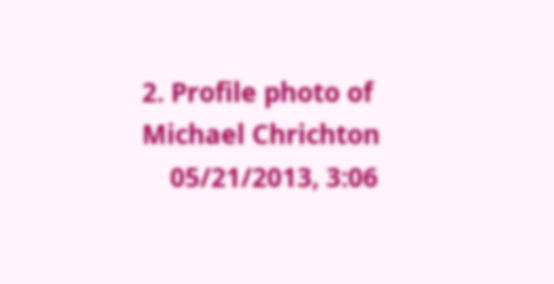2. Profile photo of Michael Chrichton
    05/21/2013, 3:06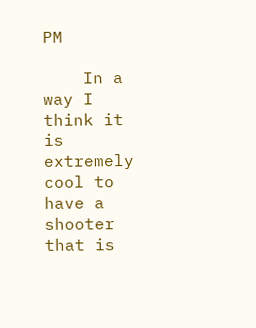PM

    In a way I think it is extremely cool to have a shooter that is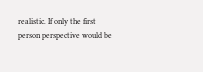realistic. If only the first person perspective would be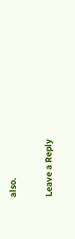also.

Leave a Reply